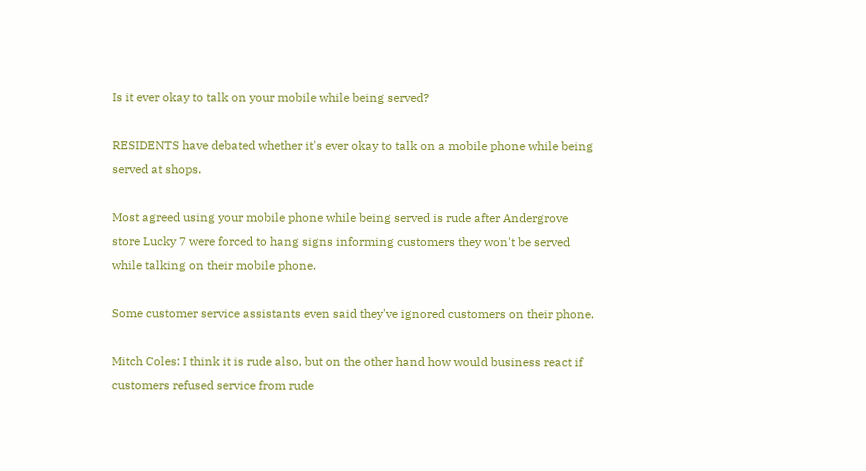Is it ever okay to talk on your mobile while being served?

RESIDENTS have debated whether it's ever okay to talk on a mobile phone while being served at shops.

Most agreed using your mobile phone while being served is rude after Andergrove store Lucky 7 were forced to hang signs informing customers they won't be served while talking on their mobile phone.

Some customer service assistants even said they've ignored customers on their phone.

Mitch Coles: I think it is rude also, but on the other hand how would business react if customers refused service from rude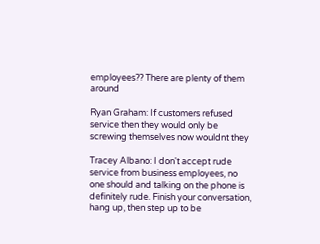employees?? There are plenty of them around

Ryan Graham: If customers refused service then they would only be screwing themselves now wouldnt they

Tracey Albano: I don't accept rude service from business employees, no one should and talking on the phone is definitely rude. Finish your conversation, hang up, then step up to be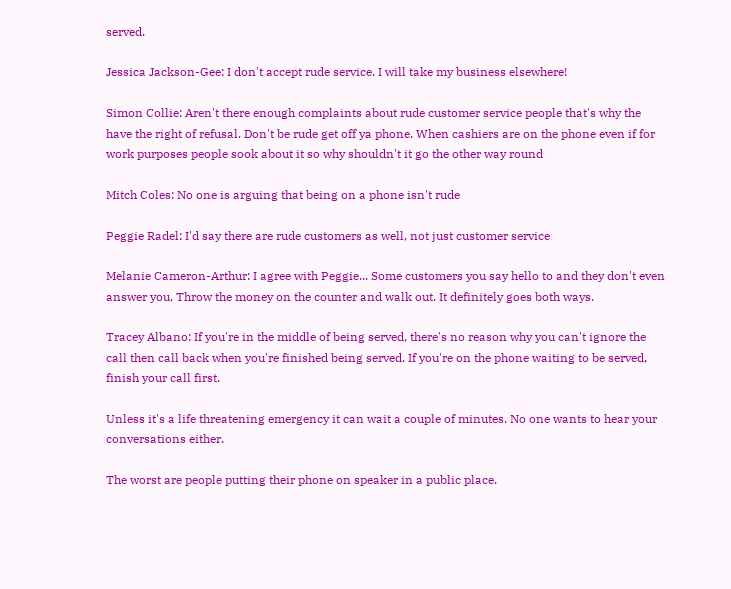served.

Jessica Jackson-Gee: I don't accept rude service. I will take my business elsewhere!

Simon Collie: Aren't there enough complaints about rude customer service people that's why the have the right of refusal. Don't be rude get off ya phone. When cashiers are on the phone even if for work purposes people sook about it so why shouldn't it go the other way round

Mitch Coles: No one is arguing that being on a phone isn't rude

Peggie Radel: I'd say there are rude customers as well, not just customer service

Melanie Cameron-Arthur: I agree with Peggie... Some customers you say hello to and they don't even answer you, Throw the money on the counter and walk out. It definitely goes both ways.

Tracey Albano: If you're in the middle of being served, there's no reason why you can't ignore the call then call back when you're finished being served. If you're on the phone waiting to be served, finish your call first.

Unless it's a life threatening emergency it can wait a couple of minutes. No one wants to hear your conversations either.

The worst are people putting their phone on speaker in a public place.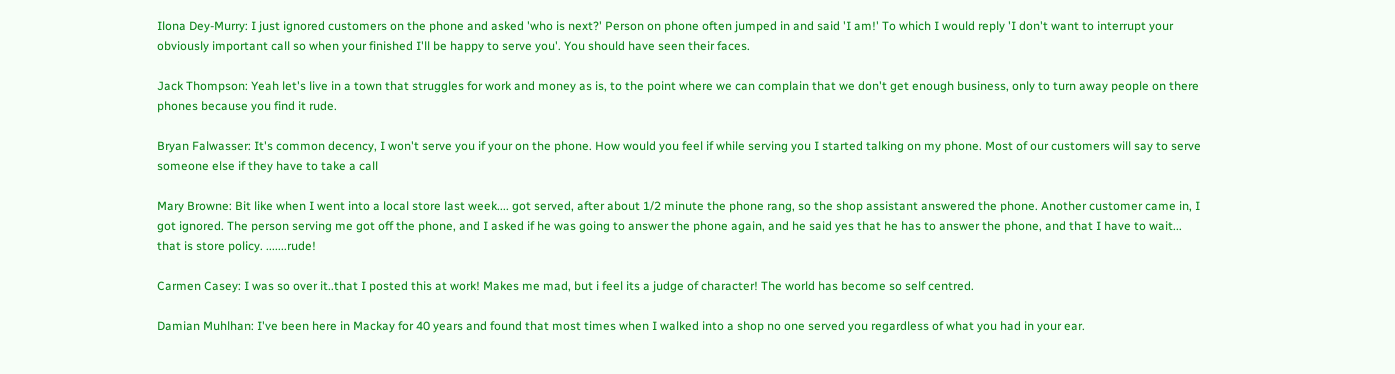Ilona Dey-Murry: I just ignored customers on the phone and asked 'who is next?' Person on phone often jumped in and said 'I am!' To which I would reply 'I don't want to interrupt your obviously important call so when your finished I'll be happy to serve you'. You should have seen their faces.

Jack Thompson: Yeah let's live in a town that struggles for work and money as is, to the point where we can complain that we don't get enough business, only to turn away people on there phones because you find it rude.

Bryan Falwasser: It's common decency, I won't serve you if your on the phone. How would you feel if while serving you I started talking on my phone. Most of our customers will say to serve someone else if they have to take a call

Mary Browne: Bit like when I went into a local store last week.... got served, after about 1/2 minute the phone rang, so the shop assistant answered the phone. Another customer came in, I got ignored. The person serving me got off the phone, and I asked if he was going to answer the phone again, and he said yes that he has to answer the phone, and that I have to wait... that is store policy. .......rude!

Carmen Casey: I was so over it..that I posted this at work! Makes me mad, but i feel its a judge of character! The world has become so self centred.

Damian Muhlhan: I've been here in Mackay for 40 years and found that most times when I walked into a shop no one served you regardless of what you had in your ear.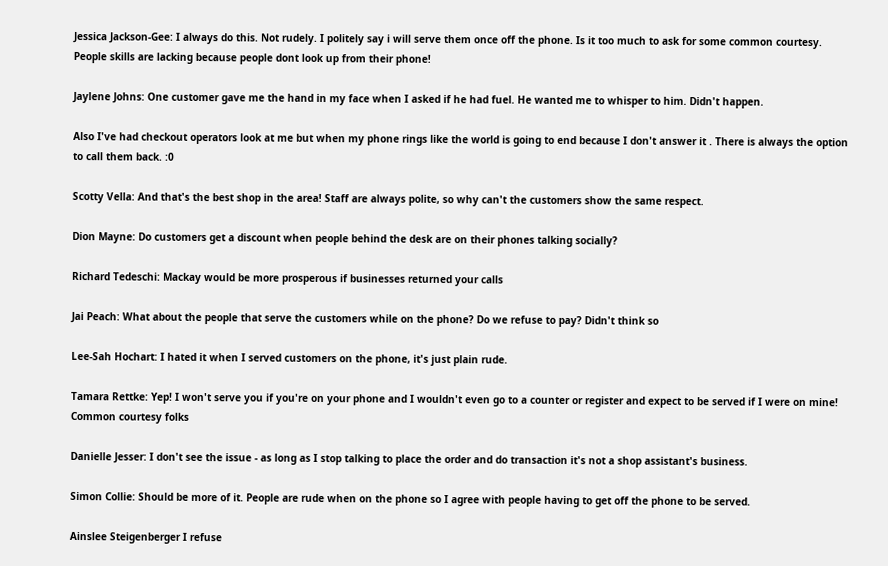Jessica Jackson-Gee: I always do this. Not rudely. I politely say i will serve them once off the phone. Is it too much to ask for some common courtesy. People skills are lacking because people dont look up from their phone!

Jaylene Johns: One customer gave me the hand in my face when I asked if he had fuel. He wanted me to whisper to him. Didn't happen.

Also I've had checkout operators look at me but when my phone rings like the world is going to end because I don't answer it . There is always the option to call them back. :0

Scotty Vella: And that's the best shop in the area! Staff are always polite, so why can't the customers show the same respect.

Dion Mayne: Do customers get a discount when people behind the desk are on their phones talking socially?

Richard Tedeschi: Mackay would be more prosperous if businesses returned your calls

Jai Peach: What about the people that serve the customers while on the phone? Do we refuse to pay? Didn't think so

Lee-Sah Hochart: I hated it when I served customers on the phone, it's just plain rude.

Tamara Rettke: Yep! I won't serve you if you're on your phone and I wouldn't even go to a counter or register and expect to be served if I were on mine! Common courtesy folks

Danielle Jesser: I don't see the issue - as long as I stop talking to place the order and do transaction it's not a shop assistant's business.

Simon Collie: Should be more of it. People are rude when on the phone so I agree with people having to get off the phone to be served.

Ainslee Steigenberger I refuse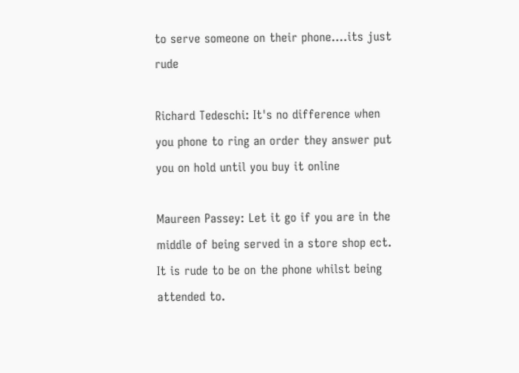to serve someone on their phone....its just rude

Richard Tedeschi: It's no difference when you phone to ring an order they answer put you on hold until you buy it online

Maureen Passey: Let it go if you are in the middle of being served in a store shop ect. It is rude to be on the phone whilst being attended to.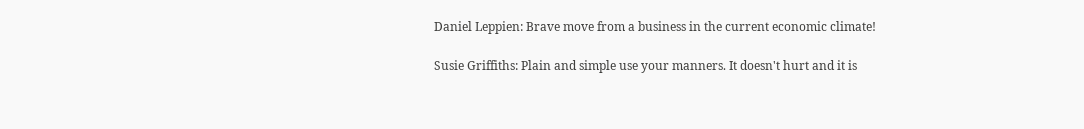Daniel Leppien: Brave move from a business in the current economic climate!

Susie Griffiths: Plain and simple use your manners. It doesn't hurt and it is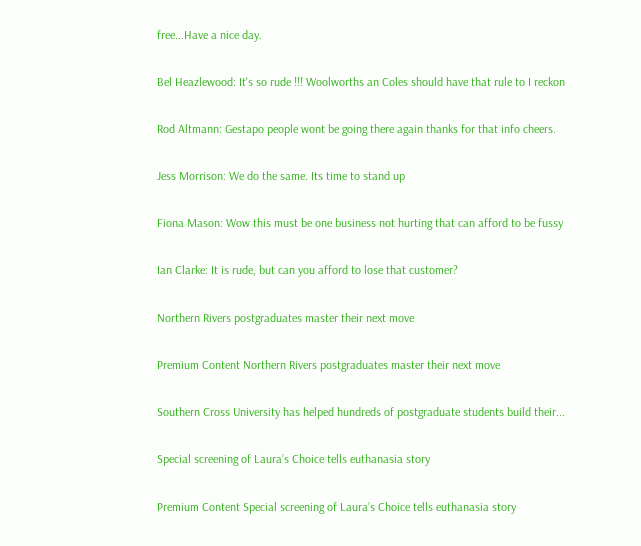free...Have a nice day.

Bel Heazlewood: It's so rude !!! Woolworths an Coles should have that rule to I reckon

Rod Altmann: Gestapo people wont be going there again thanks for that info cheers.

Jess Morrison: We do the same. Its time to stand up

Fiona Mason: Wow this must be one business not hurting that can afford to be fussy

Ian Clarke: It is rude, but can you afford to lose that customer?

Northern Rivers postgraduates master their next move

Premium Content Northern Rivers postgraduates master their next move

Southern Cross University has helped hundreds of postgraduate students build their...

Special screening of Laura’s Choice tells euthanasia story

Premium Content Special screening of Laura’s Choice tells euthanasia story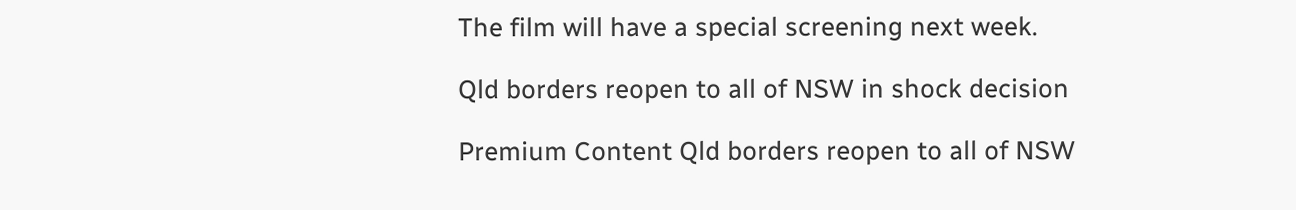The film will have a special screening next week.

Qld borders reopen to all of NSW in shock decision

Premium Content Qld borders reopen to all of NSW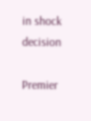in shock decision

Premier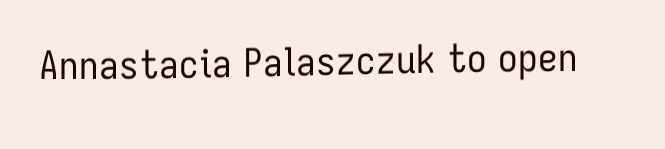Annastacia Palaszczuk to open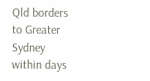Qld borders to Greater Sydney within days